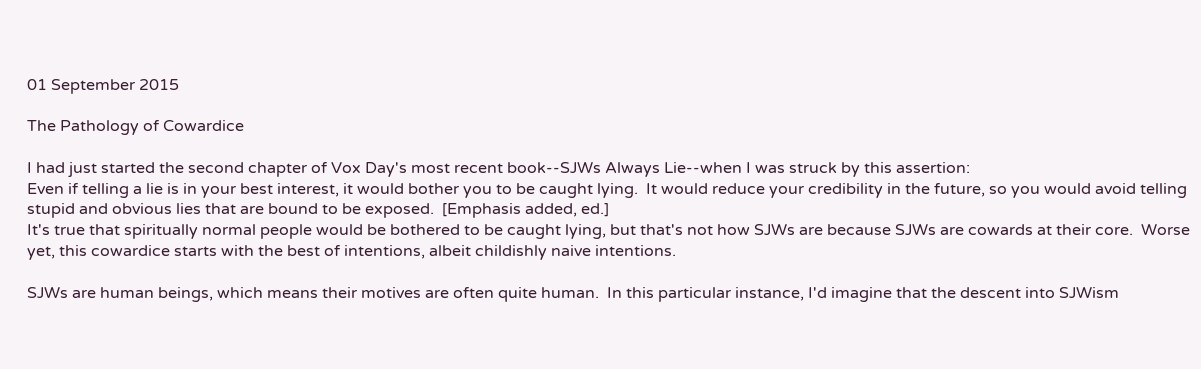01 September 2015

The Pathology of Cowardice

I had just started the second chapter of Vox Day's most recent book--SJWs Always Lie--when I was struck by this assertion:
Even if telling a lie is in your best interest, it would bother you to be caught lying.  It would reduce your credibility in the future, so you would avoid telling stupid and obvious lies that are bound to be exposed.  [Emphasis added, ed.]
It's true that spiritually normal people would be bothered to be caught lying, but that's not how SJWs are because SJWs are cowards at their core.  Worse yet, this cowardice starts with the best of intentions, albeit childishly naive intentions.

SJWs are human beings, which means their motives are often quite human.  In this particular instance, I'd imagine that the descent into SJWism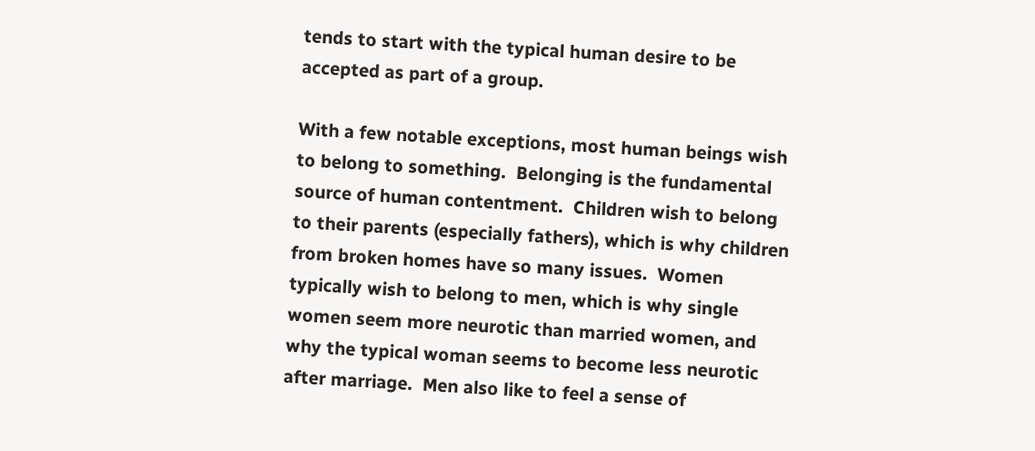tends to start with the typical human desire to be accepted as part of a group.

With a few notable exceptions, most human beings wish to belong to something.  Belonging is the fundamental source of human contentment.  Children wish to belong to their parents (especially fathers), which is why children from broken homes have so many issues.  Women typically wish to belong to men, which is why single women seem more neurotic than married women, and why the typical woman seems to become less neurotic after marriage.  Men also like to feel a sense of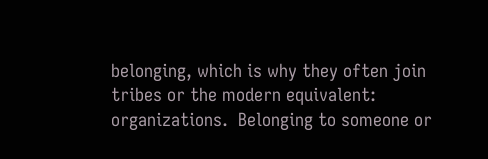belonging, which is why they often join tribes or the modern equivalent: organizations.  Belonging to someone or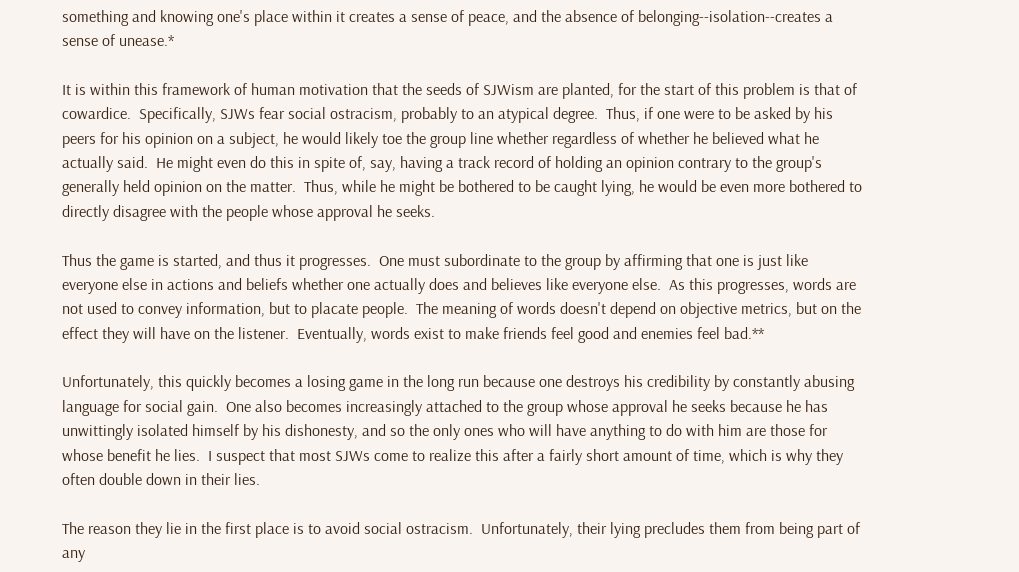something and knowing one's place within it creates a sense of peace, and the absence of belonging--isolation--creates a sense of unease.*

It is within this framework of human motivation that the seeds of SJWism are planted, for the start of this problem is that of cowardice.  Specifically, SJWs fear social ostracism, probably to an atypical degree.  Thus, if one were to be asked by his peers for his opinion on a subject, he would likely toe the group line whether regardless of whether he believed what he actually said.  He might even do this in spite of, say, having a track record of holding an opinion contrary to the group's generally held opinion on the matter.  Thus, while he might be bothered to be caught lying, he would be even more bothered to directly disagree with the people whose approval he seeks.

Thus the game is started, and thus it progresses.  One must subordinate to the group by affirming that one is just like everyone else in actions and beliefs whether one actually does and believes like everyone else.  As this progresses, words are not used to convey information, but to placate people.  The meaning of words doesn't depend on objective metrics, but on the effect they will have on the listener.  Eventually, words exist to make friends feel good and enemies feel bad.**

Unfortunately, this quickly becomes a losing game in the long run because one destroys his credibility by constantly abusing language for social gain.  One also becomes increasingly attached to the group whose approval he seeks because he has unwittingly isolated himself by his dishonesty, and so the only ones who will have anything to do with him are those for whose benefit he lies.  I suspect that most SJWs come to realize this after a fairly short amount of time, which is why they often double down in their lies.

The reason they lie in the first place is to avoid social ostracism.  Unfortunately, their lying precludes them from being part of any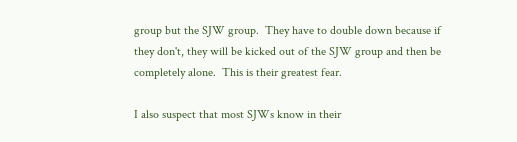group but the SJW group.  They have to double down because if they don't, they will be kicked out of the SJW group and then be completely alone.  This is their greatest fear.

I also suspect that most SJWs know in their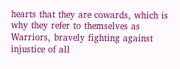hearts that they are cowards, which is why they refer to themselves as Warriors, bravely fighting against injustice of all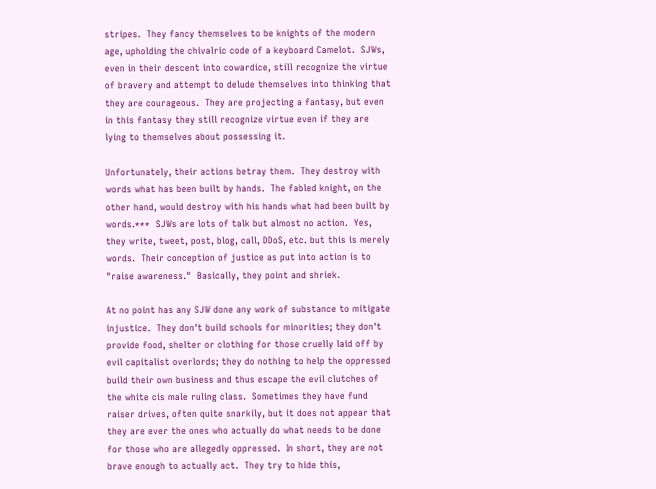stripes.  They fancy themselves to be knights of the modern age, upholding the chivalric code of a keyboard Camelot.  SJWs, even in their descent into cowardice, still recognize the virtue of bravery and attempt to delude themselves into thinking that they are courageous.  They are projecting a fantasy, but even in this fantasy they still recognize virtue even if they are lying to themselves about possessing it.

Unfortunately, their actions betray them.  They destroy with words what has been built by hands.  The fabled knight, on the other hand, would destroy with his hands what had been built by words.***  SJWs are lots of talk but almost no action.  Yes, they write, tweet, post, blog, call, DDoS, etc. but this is merely words.  Their conception of justice as put into action is to "raise awareness."  Basically, they point and shriek.

At no point has any SJW done any work of substance to mitigate injustice.  They don't build schools for minorities; they don't provide food, shelter or clothing for those cruelly laid off by evil capitalist overlords; they do nothing to help the oppressed build their own business and thus escape the evil clutches of the white cis male ruling class.  Sometimes they have fund raiser drives, often quite snarkily, but it does not appear that they are ever the ones who actually do what needs to be done for those who are allegedly oppressed.  In short, they are not brave enough to actually act.  They try to hide this,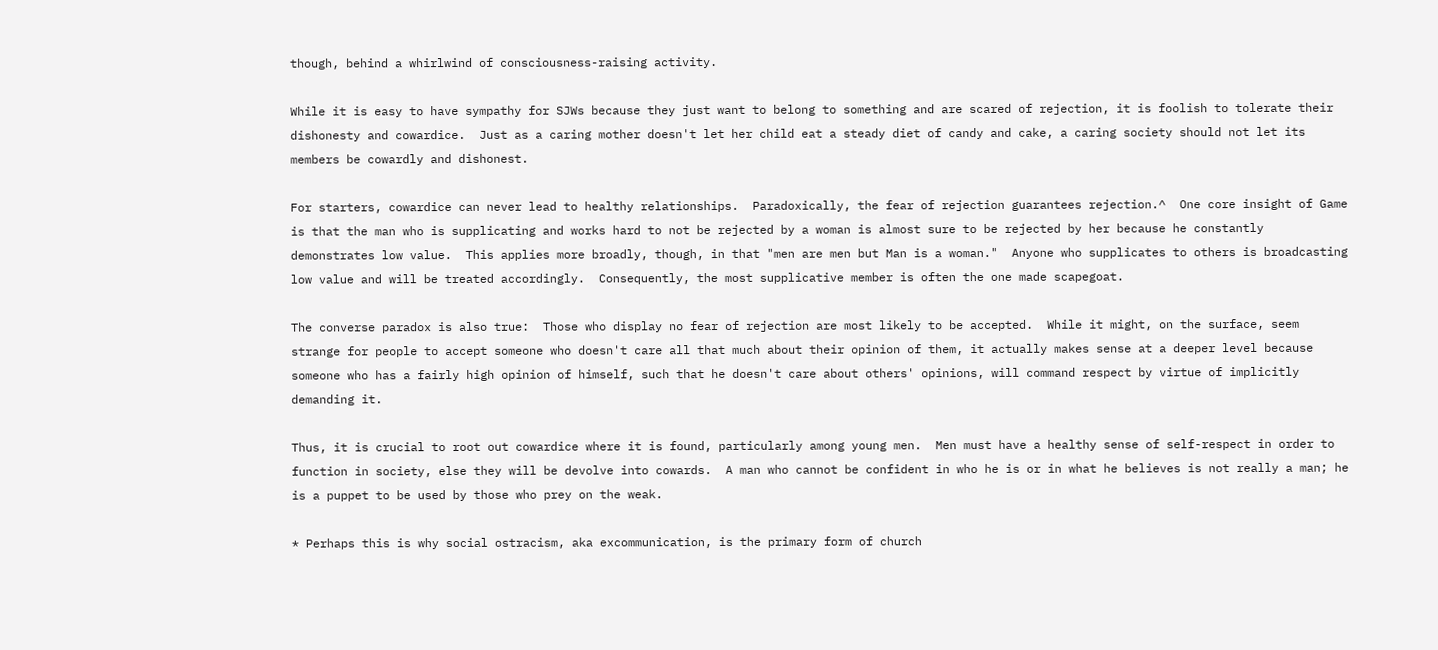though, behind a whirlwind of consciousness-raising activity.

While it is easy to have sympathy for SJWs because they just want to belong to something and are scared of rejection, it is foolish to tolerate their dishonesty and cowardice.  Just as a caring mother doesn't let her child eat a steady diet of candy and cake, a caring society should not let its members be cowardly and dishonest.

For starters, cowardice can never lead to healthy relationships.  Paradoxically, the fear of rejection guarantees rejection.^  One core insight of Game is that the man who is supplicating and works hard to not be rejected by a woman is almost sure to be rejected by her because he constantly demonstrates low value.  This applies more broadly, though, in that "men are men but Man is a woman."  Anyone who supplicates to others is broadcasting low value and will be treated accordingly.  Consequently, the most supplicative member is often the one made scapegoat.

The converse paradox is also true:  Those who display no fear of rejection are most likely to be accepted.  While it might, on the surface, seem strange for people to accept someone who doesn't care all that much about their opinion of them, it actually makes sense at a deeper level because someone who has a fairly high opinion of himself, such that he doesn't care about others' opinions, will command respect by virtue of implicitly demanding it.

Thus, it is crucial to root out cowardice where it is found, particularly among young men.  Men must have a healthy sense of self-respect in order to function in society, else they will be devolve into cowards.  A man who cannot be confident in who he is or in what he believes is not really a man; he is a puppet to be used by those who prey on the weak.

* Perhaps this is why social ostracism, aka excommunication, is the primary form of church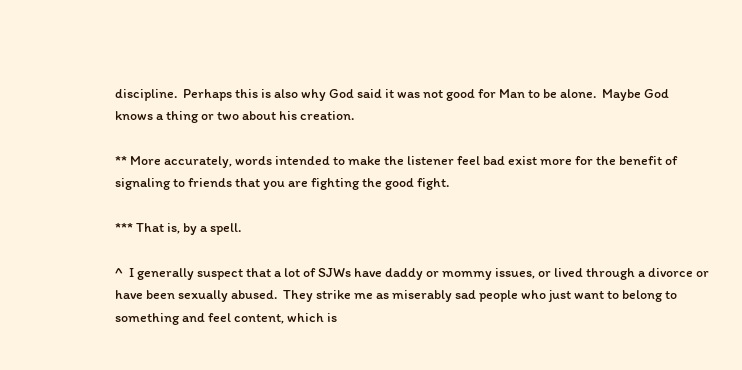discipline.  Perhaps this is also why God said it was not good for Man to be alone.  Maybe God knows a thing or two about his creation.

** More accurately, words intended to make the listener feel bad exist more for the benefit of signaling to friends that you are fighting the good fight.

*** That is, by a spell.

^  I generally suspect that a lot of SJWs have daddy or mommy issues, or lived through a divorce or have been sexually abused.  They strike me as miserably sad people who just want to belong to something and feel content, which is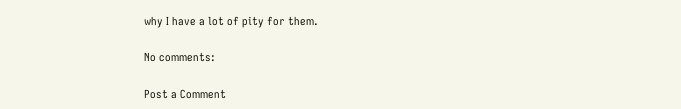why I have a lot of pity for them.

No comments:

Post a Comment